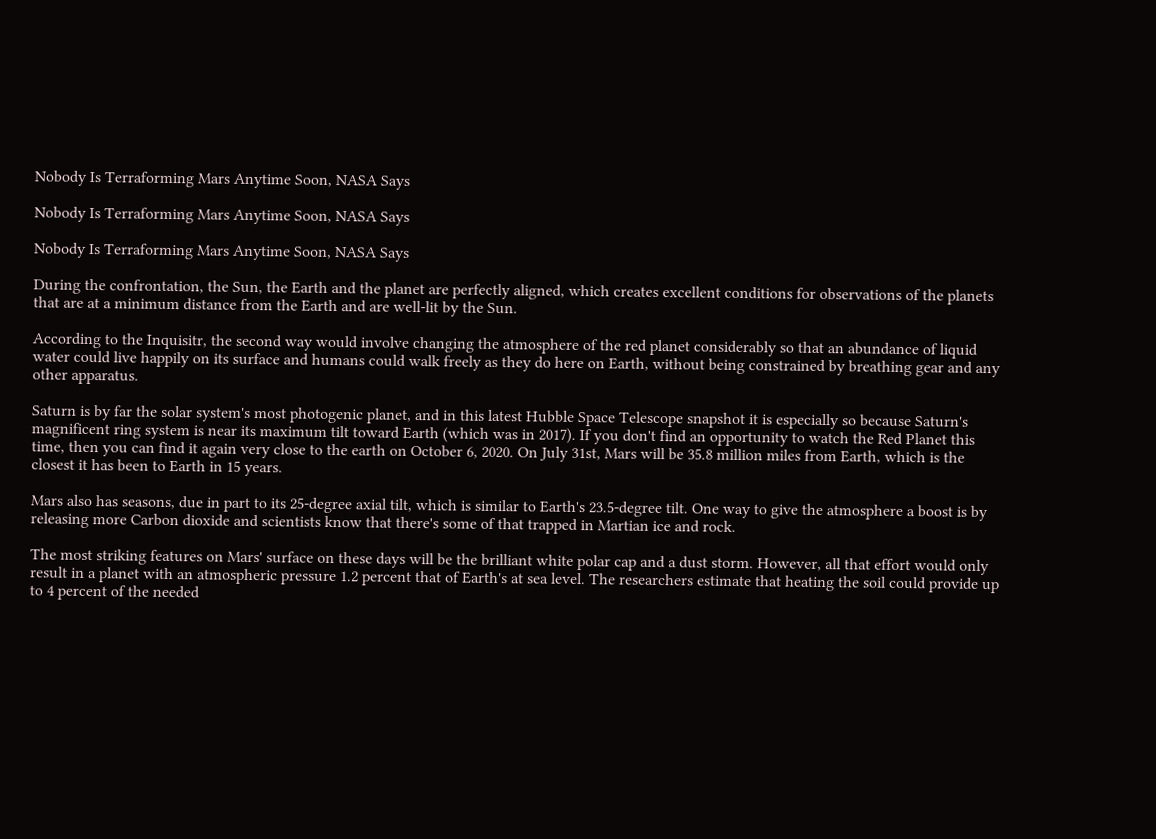Nobody Is Terraforming Mars Anytime Soon, NASA Says

Nobody Is Terraforming Mars Anytime Soon, NASA Says

Nobody Is Terraforming Mars Anytime Soon, NASA Says

During the confrontation, the Sun, the Earth and the planet are perfectly aligned, which creates excellent conditions for observations of the planets that are at a minimum distance from the Earth and are well-lit by the Sun.

According to the Inquisitr, the second way would involve changing the atmosphere of the red planet considerably so that an abundance of liquid water could live happily on its surface and humans could walk freely as they do here on Earth, without being constrained by breathing gear and any other apparatus.

Saturn is by far the solar system's most photogenic planet, and in this latest Hubble Space Telescope snapshot it is especially so because Saturn's magnificent ring system is near its maximum tilt toward Earth (which was in 2017). If you don't find an opportunity to watch the Red Planet this time, then you can find it again very close to the earth on October 6, 2020. On July 31st, Mars will be 35.8 million miles from Earth, which is the closest it has been to Earth in 15 years.

Mars also has seasons, due in part to its 25-degree axial tilt, which is similar to Earth's 23.5-degree tilt. One way to give the atmosphere a boost is by releasing more Carbon dioxide and scientists know that there's some of that trapped in Martian ice and rock.

The most striking features on Mars' surface on these days will be the brilliant white polar cap and a dust storm. However, all that effort would only result in a planet with an atmospheric pressure 1.2 percent that of Earth's at sea level. The researchers estimate that heating the soil could provide up to 4 percent of the needed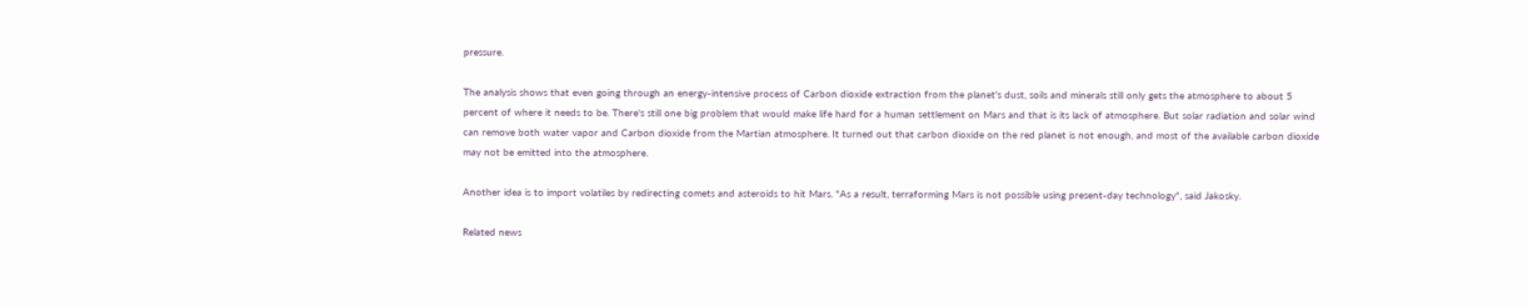pressure.

The analysis shows that even going through an energy-intensive process of Carbon dioxide extraction from the planet's dust, soils and minerals still only gets the atmosphere to about 5 percent of where it needs to be. There's still one big problem that would make life hard for a human settlement on Mars and that is its lack of atmosphere. But solar radiation and solar wind can remove both water vapor and Carbon dioxide from the Martian atmosphere. It turned out that carbon dioxide on the red planet is not enough, and most of the available carbon dioxide may not be emitted into the atmosphere.

Another idea is to import volatiles by redirecting comets and asteroids to hit Mars. "As a result, terraforming Mars is not possible using present-day technology", said Jakosky.

Related news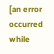[an error occurred while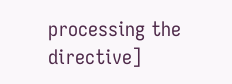processing the directive]